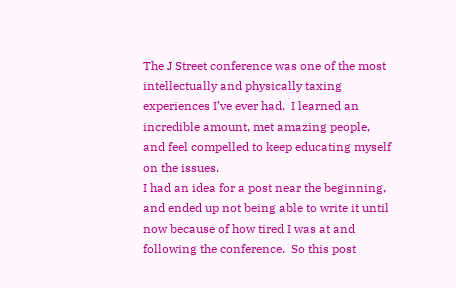The J Street conference was one of the most intellectually and physically taxing experiences I’ve ever had.  I learned an incredible amount, met amazing people, and feel compelled to keep educating myself on the issues.
I had an idea for a post near the beginning, and ended up not being able to write it until now because of how tired I was at and following the conference.  So this post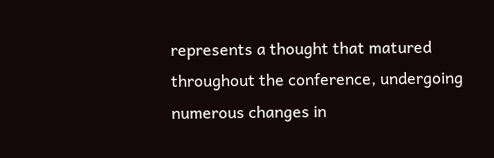represents a thought that matured throughout the conference, undergoing numerous changes in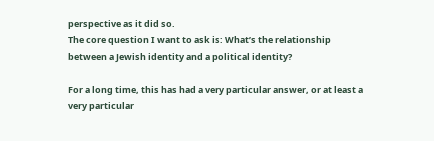perspective as it did so.
The core question I want to ask is: What’s the relationship between a Jewish identity and a political identity?

For a long time, this has had a very particular answer, or at least a very particular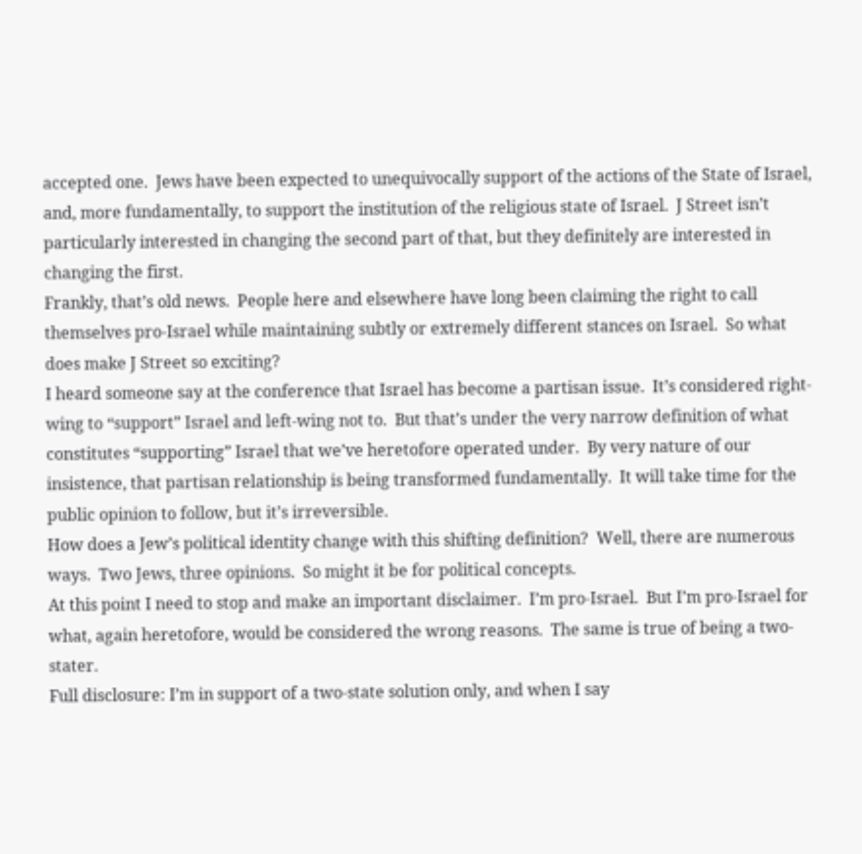accepted one.  Jews have been expected to unequivocally support of the actions of the State of Israel, and, more fundamentally, to support the institution of the religious state of Israel.  J Street isn’t particularly interested in changing the second part of that, but they definitely are interested in changing the first.
Frankly, that’s old news.  People here and elsewhere have long been claiming the right to call themselves pro-Israel while maintaining subtly or extremely different stances on Israel.  So what does make J Street so exciting?
I heard someone say at the conference that Israel has become a partisan issue.  It’s considered right-wing to “support” Israel and left-wing not to.  But that’s under the very narrow definition of what constitutes “supporting” Israel that we’ve heretofore operated under.  By very nature of our insistence, that partisan relationship is being transformed fundamentally.  It will take time for the public opinion to follow, but it’s irreversible.
How does a Jew’s political identity change with this shifting definition?  Well, there are numerous ways.  Two Jews, three opinions.  So might it be for political concepts.
At this point I need to stop and make an important disclaimer.  I’m pro-Israel.  But I’m pro-Israel for what, again heretofore, would be considered the wrong reasons.  The same is true of being a two-stater.
Full disclosure: I’m in support of a two-state solution only, and when I say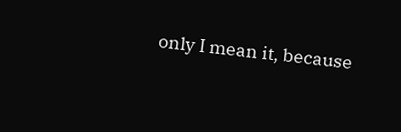only I mean it, because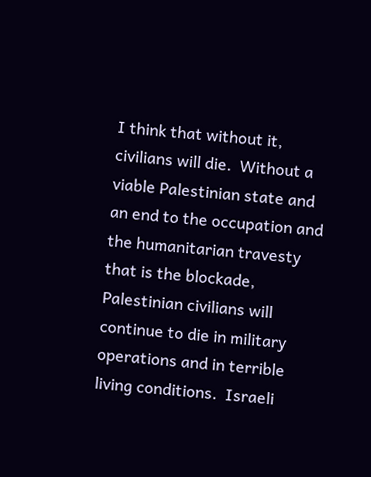I think that without it, civilians will die.  Without a viable Palestinian state and an end to the occupation and the humanitarian travesty that is the blockade, Palestinian civilians will continue to die in military operations and in terrible living conditions.  Israeli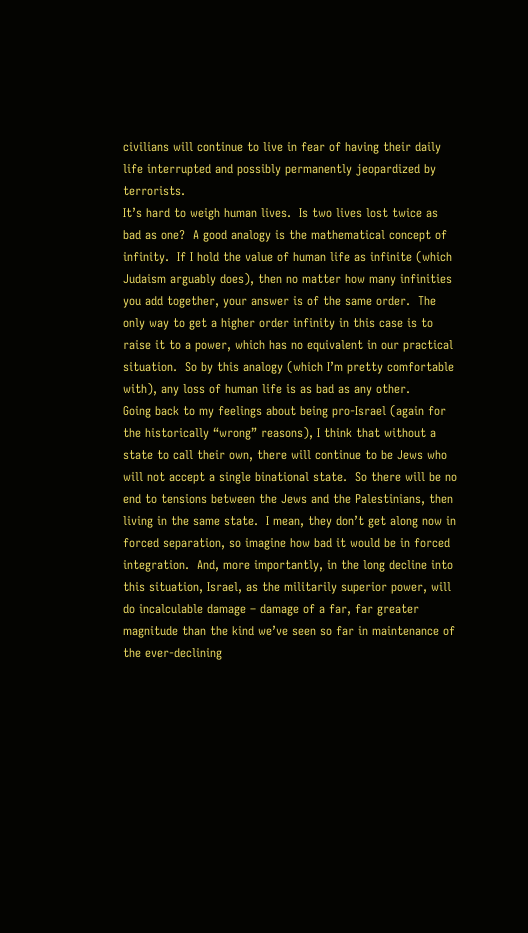civilians will continue to live in fear of having their daily life interrupted and possibly permanently jeopardized by terrorists.
It’s hard to weigh human lives.  Is two lives lost twice as bad as one?  A good analogy is the mathematical concept of infinity.  If I hold the value of human life as infinite (which Judaism arguably does), then no matter how many infinities you add together, your answer is of the same order.  The only way to get a higher order infinity in this case is to raise it to a power, which has no equivalent in our practical situation.  So by this analogy (which I’m pretty comfortable with), any loss of human life is as bad as any other.
Going back to my feelings about being pro-Israel (again for the historically “wrong” reasons), I think that without a state to call their own, there will continue to be Jews who will not accept a single binational state.  So there will be no end to tensions between the Jews and the Palestinians, then living in the same state.  I mean, they don’t get along now in forced separation, so imagine how bad it would be in forced integration.  And, more importantly, in the long decline into this situation, Israel, as the militarily superior power, will do incalculable damage – damage of a far, far greater magnitude than the kind we’ve seen so far in maintenance of the ever-declining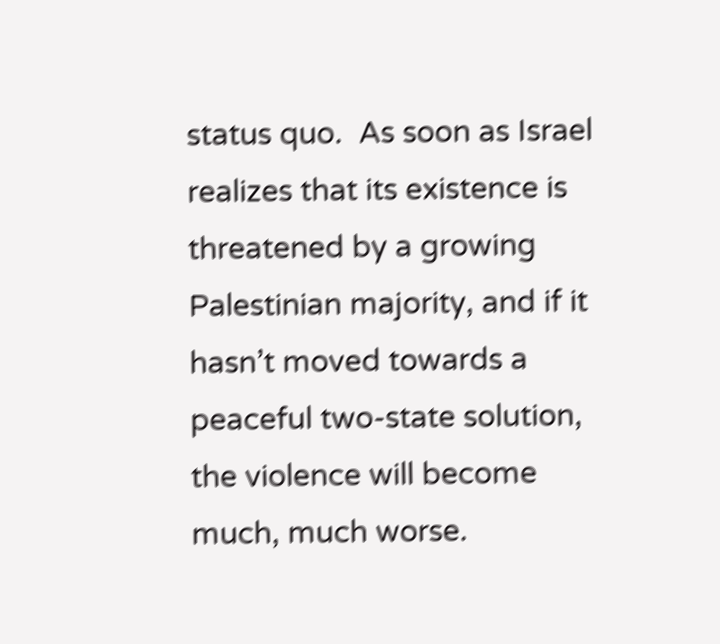status quo.  As soon as Israel realizes that its existence is threatened by a growing Palestinian majority, and if it hasn’t moved towards a peaceful two-state solution, the violence will become much, much worse.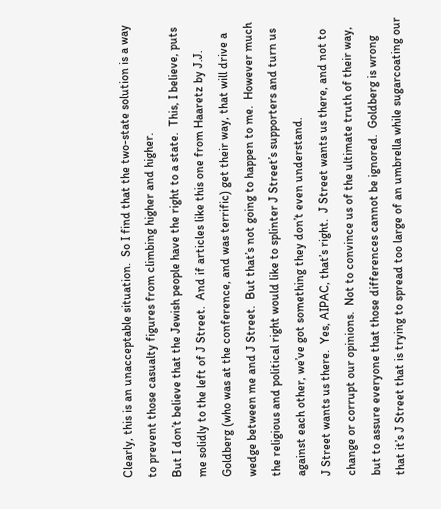Clearly, this is an unacceptable situation.  So I find that the two-state solution is a way to prevent those casualty figures from climbing higher and higher.
But I don’t believe that the Jewish people have the right to a state.  This, I believe, puts me solidly to the left of J Street.  And if articles like this one from Haaretz by J.J. Goldberg (who was at the conference, and was terrific) get their way, that will drive a wedge between me and J Street.  But that’s not going to happen to me.  However much the religious and political right would like to splinter J Street’s supporters and turn us against each other, we’ve got something they don’t even understand.
J Street wants us there.  Yes, AIPAC, that’s right.  J Street wants us there, and not to change or corrupt our opinions.  Not to convince us of the ultimate truth of their way, but to assure everyone that those differences cannot be ignored.  Goldberg is wrong that it’s J Street that is trying to spread too large of an umbrella while sugarcoating our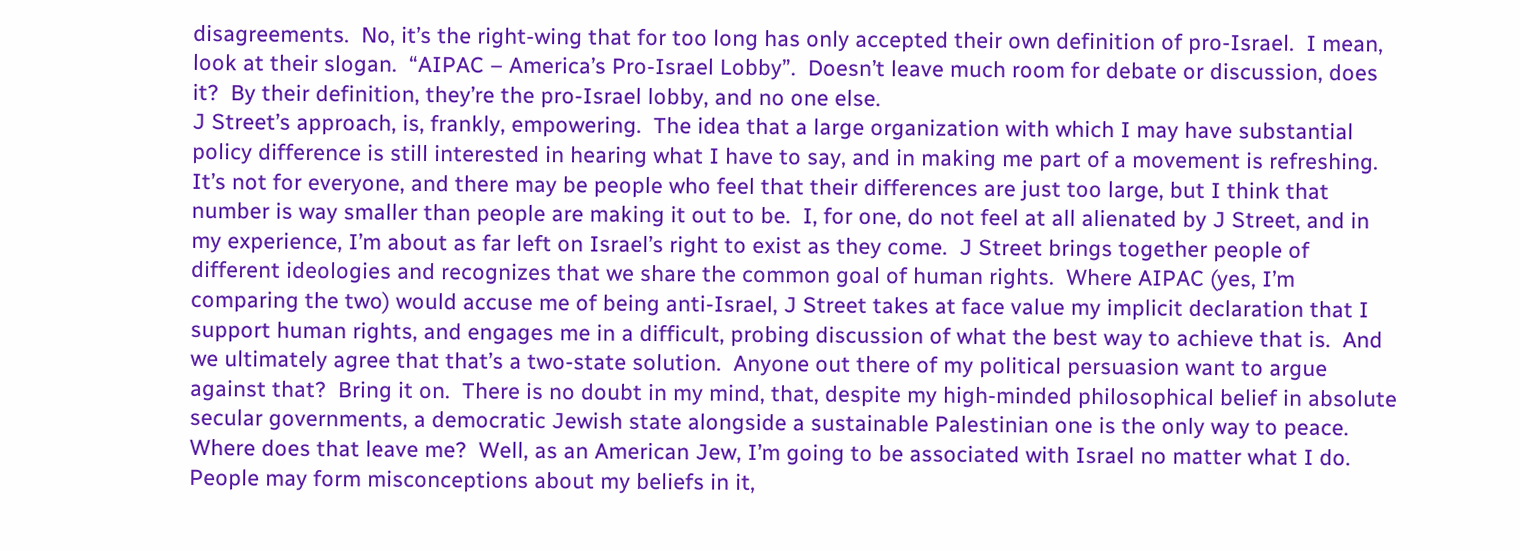disagreements.  No, it’s the right-wing that for too long has only accepted their own definition of pro-Israel.  I mean, look at their slogan.  “AIPAC – America’s Pro-Israel Lobby”.  Doesn’t leave much room for debate or discussion, does it?  By their definition, they’re the pro-Israel lobby, and no one else.
J Street’s approach, is, frankly, empowering.  The idea that a large organization with which I may have substantial policy difference is still interested in hearing what I have to say, and in making me part of a movement is refreshing.  It’s not for everyone, and there may be people who feel that their differences are just too large, but I think that number is way smaller than people are making it out to be.  I, for one, do not feel at all alienated by J Street, and in my experience, I’m about as far left on Israel’s right to exist as they come.  J Street brings together people of different ideologies and recognizes that we share the common goal of human rights.  Where AIPAC (yes, I’m comparing the two) would accuse me of being anti-Israel, J Street takes at face value my implicit declaration that I support human rights, and engages me in a difficult, probing discussion of what the best way to achieve that is.  And we ultimately agree that that’s a two-state solution.  Anyone out there of my political persuasion want to argue against that?  Bring it on.  There is no doubt in my mind, that, despite my high-minded philosophical belief in absolute secular governments, a democratic Jewish state alongside a sustainable Palestinian one is the only way to peace.
Where does that leave me?  Well, as an American Jew, I’m going to be associated with Israel no matter what I do.  People may form misconceptions about my beliefs in it,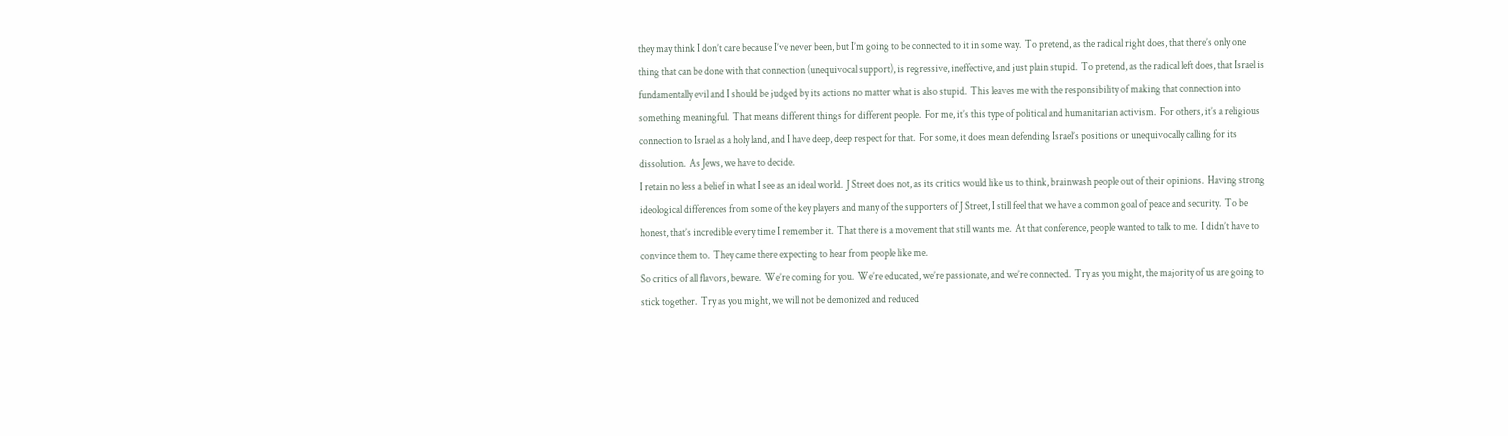they may think I don’t care because I’ve never been, but I’m going to be connected to it in some way.  To pretend, as the radical right does, that there’s only one thing that can be done with that connection (unequivocal support), is regressive, ineffective, and just plain stupid.  To pretend, as the radical left does, that Israel is fundamentally evil and I should be judged by its actions no matter what is also stupid.  This leaves me with the responsibility of making that connection into something meaningful.  That means different things for different people.  For me, it’s this type of political and humanitarian activism.  For others, it’s a religious connection to Israel as a holy land, and I have deep, deep respect for that.  For some, it does mean defending Israel’s positions or unequivocally calling for its dissolution.  As Jews, we have to decide.
I retain no less a belief in what I see as an ideal world.  J Street does not, as its critics would like us to think, brainwash people out of their opinions.  Having strong ideological differences from some of the key players and many of the supporters of J Street, I still feel that we have a common goal of peace and security.  To be honest, that’s incredible every time I remember it.  That there is a movement that still wants me.  At that conference, people wanted to talk to me.  I didn’t have to convince them to.  They came there expecting to hear from people like me.
So critics of all flavors, beware.  We’re coming for you.  We’re educated, we’re passionate, and we’re connected.  Try as you might, the majority of us are going to stick together.  Try as you might, we will not be demonized and reduced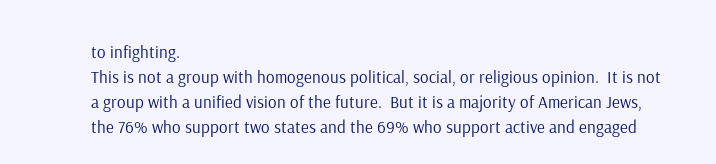to infighting.
This is not a group with homogenous political, social, or religious opinion.  It is not a group with a unified vision of the future.  But it is a majority of American Jews, the 76% who support two states and the 69% who support active and engaged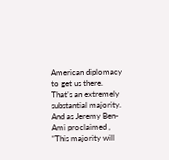American diplomacy to get us there.  That’s an extremely substantial majority.
And as Jeremy Ben-Ami proclaimed , “This majority will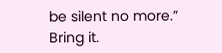be silent no more.”
Bring it.